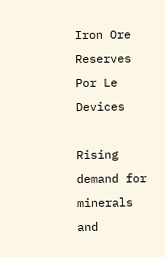Iron Ore Reserves Por Le Devices

Rising demand for minerals and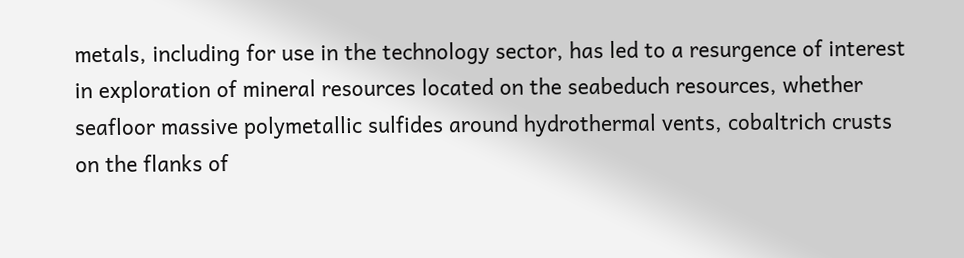metals, including for use in the technology sector, has led to a resurgence of interest in exploration of mineral resources located on the seabeduch resources, whether seafloor massive polymetallic sulfides around hydrothermal vents, cobaltrich crusts on the flanks of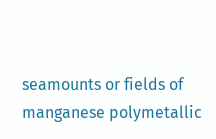seamounts or fields of manganese polymetallic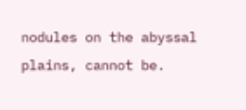nodules on the abyssal plains, cannot be.